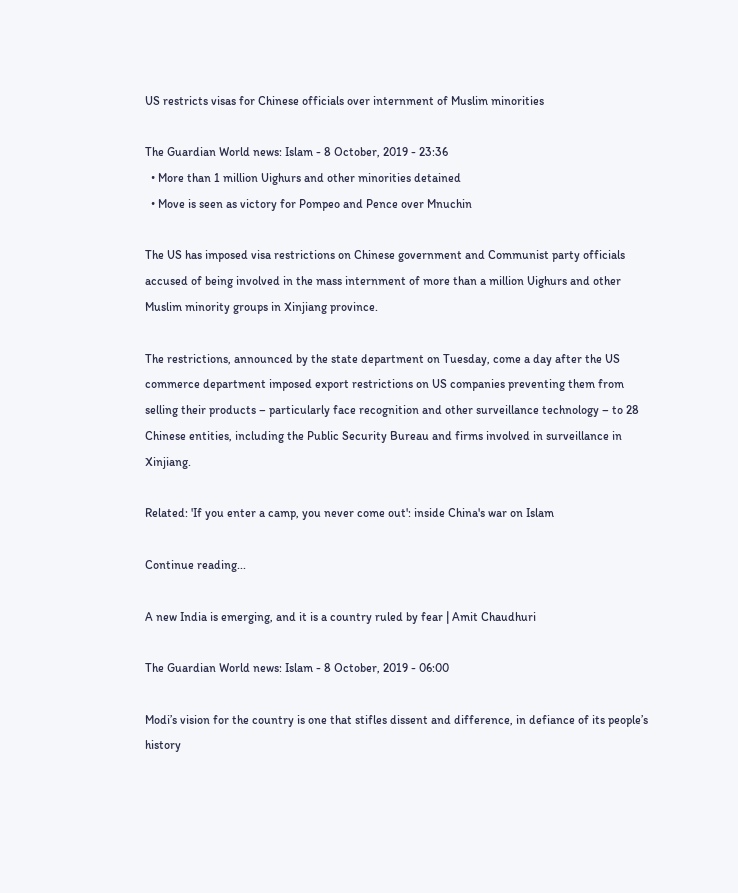US restricts visas for Chinese officials over internment of Muslim minorities

The Guardian World news: Islam - 8 October, 2019 - 23:36
  • More than 1 million Uighurs and other minorities detained
  • Move is seen as victory for Pompeo and Pence over Mnuchin

The US has imposed visa restrictions on Chinese government and Communist party officials accused of being involved in the mass internment of more than a million Uighurs and other Muslim minority groups in Xinjiang province.

The restrictions, announced by the state department on Tuesday, come a day after the US commerce department imposed export restrictions on US companies preventing them from selling their products – particularly face recognition and other surveillance technology – to 28 Chinese entities, including the Public Security Bureau and firms involved in surveillance in Xinjiang.

Related: 'If you enter a camp, you never come out': inside China's war on Islam

Continue reading...

A new India is emerging, and it is a country ruled by fear | Amit Chaudhuri

The Guardian World news: Islam - 8 October, 2019 - 06:00

Modi’s vision for the country is one that stifles dissent and difference, in defiance of its people’s history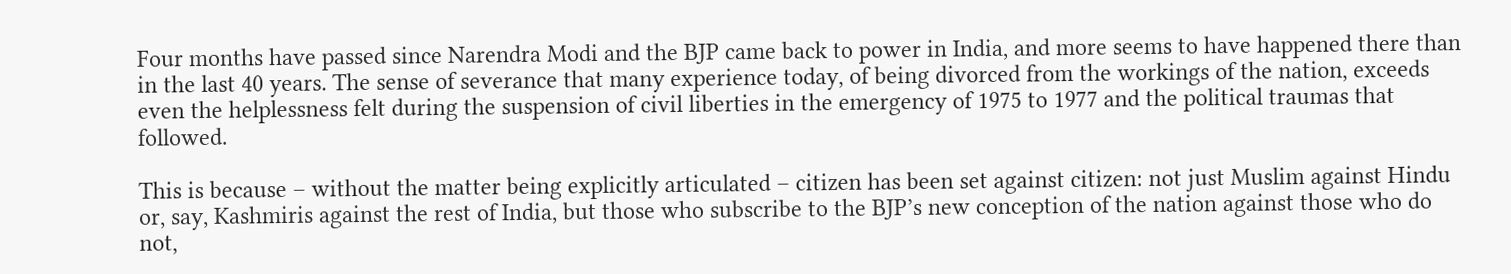Four months have passed since Narendra Modi and the BJP came back to power in India, and more seems to have happened there than in the last 40 years. The sense of severance that many experience today, of being divorced from the workings of the nation, exceeds even the helplessness felt during the suspension of civil liberties in the emergency of 1975 to 1977 and the political traumas that followed.

This is because – without the matter being explicitly articulated – citizen has been set against citizen: not just Muslim against Hindu or, say, Kashmiris against the rest of India, but those who subscribe to the BJP’s new conception of the nation against those who do not,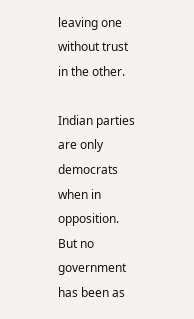leaving one without trust in the other.

Indian parties are only democrats when in opposition. But no government has been as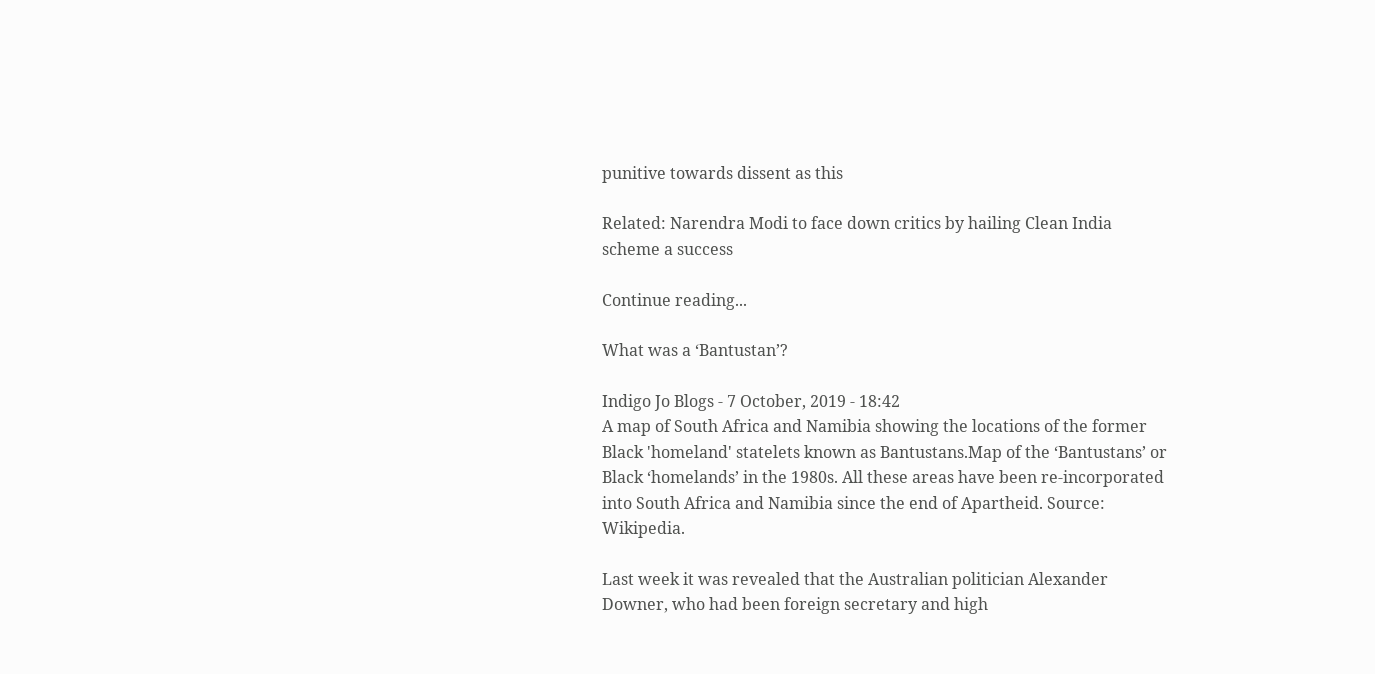punitive towards dissent as this

Related: Narendra Modi to face down critics by hailing Clean India scheme a success

Continue reading...

What was a ‘Bantustan’?

Indigo Jo Blogs - 7 October, 2019 - 18:42
A map of South Africa and Namibia showing the locations of the former Black 'homeland' statelets known as Bantustans.Map of the ‘Bantustans’ or Black ‘homelands’ in the 1980s. All these areas have been re-incorporated into South Africa and Namibia since the end of Apartheid. Source: Wikipedia.

Last week it was revealed that the Australian politician Alexander Downer, who had been foreign secretary and high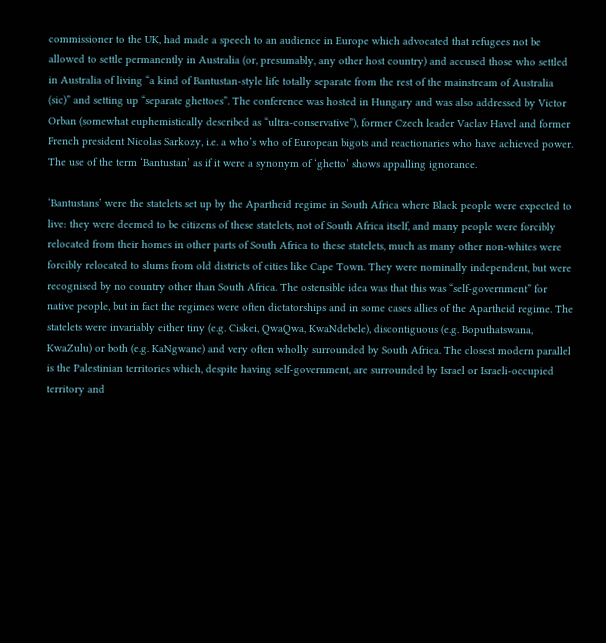commissioner to the UK, had made a speech to an audience in Europe which advocated that refugees not be allowed to settle permanently in Australia (or, presumably, any other host country) and accused those who settled in Australia of living “a kind of Bantustan-style life totally separate from the rest of the mainstream of Australia (sic)” and setting up “separate ghettoes”. The conference was hosted in Hungary and was also addressed by Victor Orban (somewhat euphemistically described as “ultra-conservative”), former Czech leader Vaclav Havel and former French president Nicolas Sarkozy, i.e. a who’s who of European bigots and reactionaries who have achieved power. The use of the term ‘Bantustan’ as if it were a synonym of ‘ghetto’ shows appalling ignorance.

‘Bantustans’ were the statelets set up by the Apartheid regime in South Africa where Black people were expected to live: they were deemed to be citizens of these statelets, not of South Africa itself, and many people were forcibly relocated from their homes in other parts of South Africa to these statelets, much as many other non-whites were forcibly relocated to slums from old districts of cities like Cape Town. They were nominally independent, but were recognised by no country other than South Africa. The ostensible idea was that this was “self-government” for native people, but in fact the regimes were often dictatorships and in some cases allies of the Apartheid regime. The statelets were invariably either tiny (e.g. Ciskei, QwaQwa, KwaNdebele), discontiguous (e.g. Boputhatswana, KwaZulu) or both (e.g. KaNgwane) and very often wholly surrounded by South Africa. The closest modern parallel is the Palestinian territories which, despite having self-government, are surrounded by Israel or Israeli-occupied territory and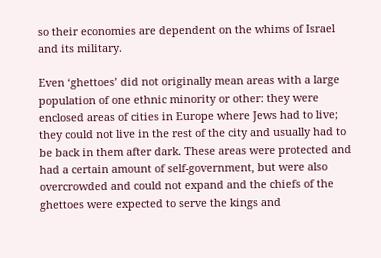so their economies are dependent on the whims of Israel and its military.

Even ‘ghettoes’ did not originally mean areas with a large population of one ethnic minority or other: they were enclosed areas of cities in Europe where Jews had to live; they could not live in the rest of the city and usually had to be back in them after dark. These areas were protected and had a certain amount of self-government, but were also overcrowded and could not expand and the chiefs of the ghettoes were expected to serve the kings and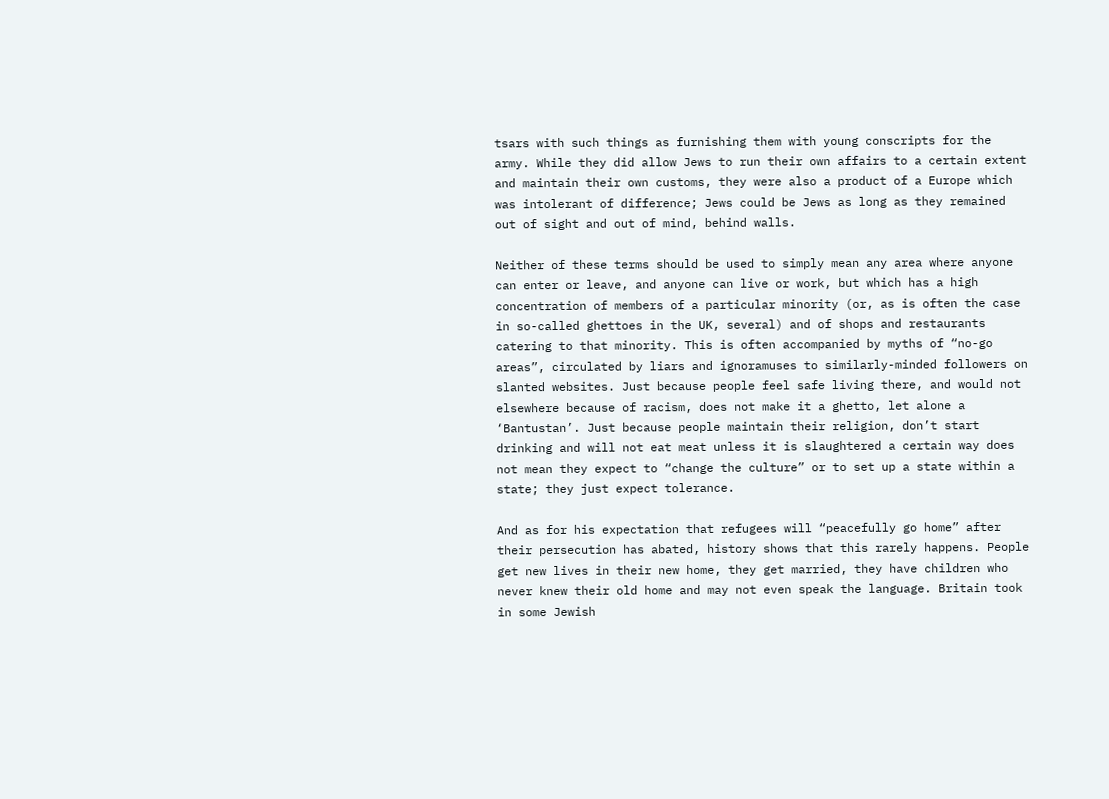tsars with such things as furnishing them with young conscripts for the army. While they did allow Jews to run their own affairs to a certain extent and maintain their own customs, they were also a product of a Europe which was intolerant of difference; Jews could be Jews as long as they remained out of sight and out of mind, behind walls.

Neither of these terms should be used to simply mean any area where anyone can enter or leave, and anyone can live or work, but which has a high concentration of members of a particular minority (or, as is often the case in so-called ghettoes in the UK, several) and of shops and restaurants catering to that minority. This is often accompanied by myths of “no-go areas”, circulated by liars and ignoramuses to similarly-minded followers on slanted websites. Just because people feel safe living there, and would not elsewhere because of racism, does not make it a ghetto, let alone a ‘Bantustan’. Just because people maintain their religion, don’t start drinking and will not eat meat unless it is slaughtered a certain way does not mean they expect to “change the culture” or to set up a state within a state; they just expect tolerance.

And as for his expectation that refugees will “peacefully go home” after their persecution has abated, history shows that this rarely happens. People get new lives in their new home, they get married, they have children who never knew their old home and may not even speak the language. Britain took in some Jewish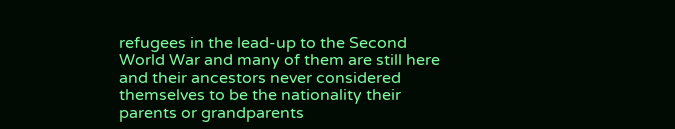refugees in the lead-up to the Second World War and many of them are still here and their ancestors never considered themselves to be the nationality their parents or grandparents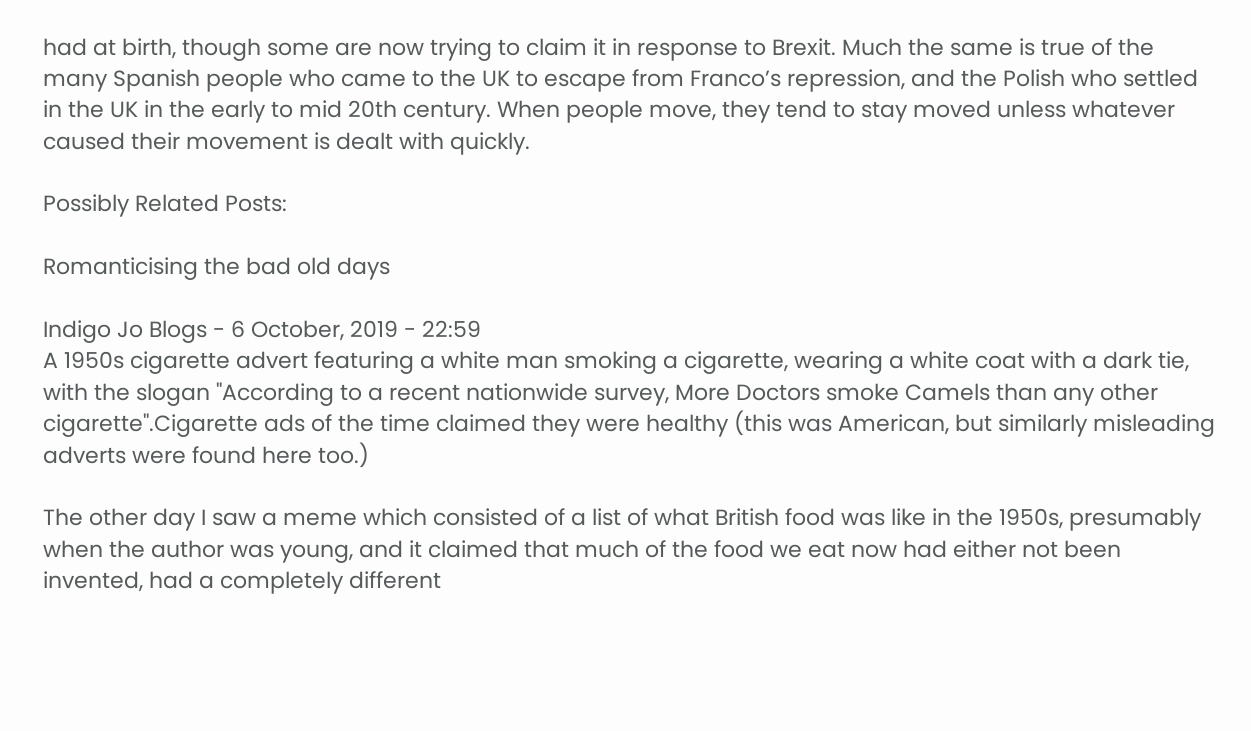had at birth, though some are now trying to claim it in response to Brexit. Much the same is true of the many Spanish people who came to the UK to escape from Franco’s repression, and the Polish who settled in the UK in the early to mid 20th century. When people move, they tend to stay moved unless whatever caused their movement is dealt with quickly.

Possibly Related Posts:

Romanticising the bad old days

Indigo Jo Blogs - 6 October, 2019 - 22:59
A 1950s cigarette advert featuring a white man smoking a cigarette, wearing a white coat with a dark tie, with the slogan "According to a recent nationwide survey, More Doctors smoke Camels than any other cigarette".Cigarette ads of the time claimed they were healthy (this was American, but similarly misleading adverts were found here too.)

The other day I saw a meme which consisted of a list of what British food was like in the 1950s, presumably when the author was young, and it claimed that much of the food we eat now had either not been invented, had a completely different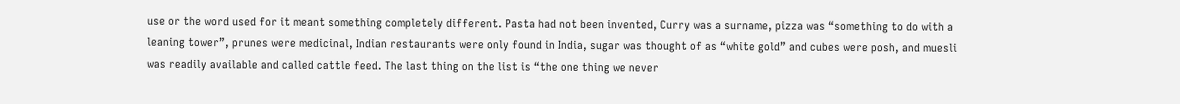use or the word used for it meant something completely different. Pasta had not been invented, Curry was a surname, pizza was “something to do with a leaning tower”, prunes were medicinal, Indian restaurants were only found in India, sugar was thought of as “white gold” and cubes were posh, and muesli was readily available and called cattle feed. The last thing on the list is “the one thing we never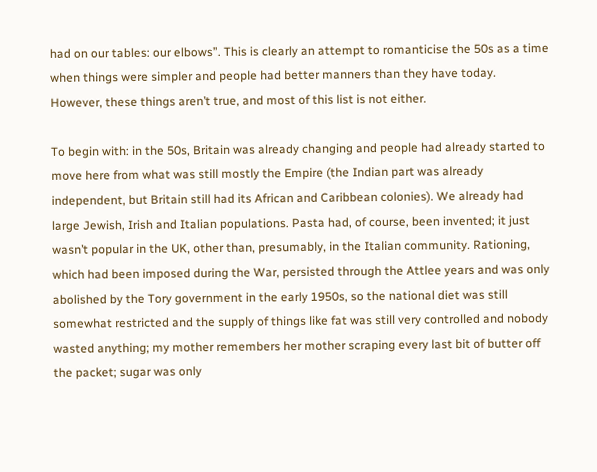had on our tables: our elbows”. This is clearly an attempt to romanticise the 50s as a time when things were simpler and people had better manners than they have today. However, these things aren’t true, and most of this list is not either.

To begin with: in the 50s, Britain was already changing and people had already started to move here from what was still mostly the Empire (the Indian part was already independent, but Britain still had its African and Caribbean colonies). We already had large Jewish, Irish and Italian populations. Pasta had, of course, been invented; it just wasn’t popular in the UK, other than, presumably, in the Italian community. Rationing, which had been imposed during the War, persisted through the Attlee years and was only abolished by the Tory government in the early 1950s, so the national diet was still somewhat restricted and the supply of things like fat was still very controlled and nobody wasted anything; my mother remembers her mother scraping every last bit of butter off the packet; sugar was only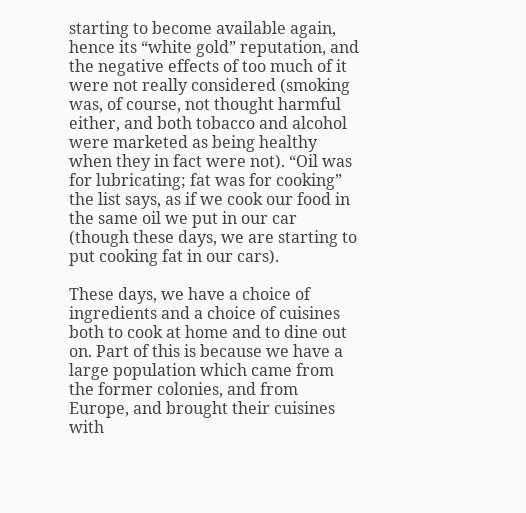starting to become available again, hence its “white gold” reputation, and the negative effects of too much of it were not really considered (smoking was, of course, not thought harmful either, and both tobacco and alcohol were marketed as being healthy when they in fact were not). “Oil was for lubricating; fat was for cooking” the list says, as if we cook our food in the same oil we put in our car (though these days, we are starting to put cooking fat in our cars).

These days, we have a choice of ingredients and a choice of cuisines both to cook at home and to dine out on. Part of this is because we have a large population which came from the former colonies, and from Europe, and brought their cuisines with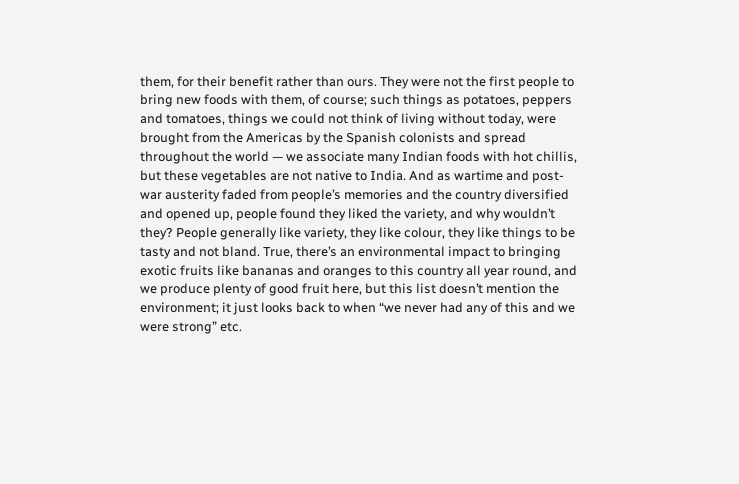them, for their benefit rather than ours. They were not the first people to bring new foods with them, of course; such things as potatoes, peppers and tomatoes, things we could not think of living without today, were brought from the Americas by the Spanish colonists and spread throughout the world — we associate many Indian foods with hot chillis, but these vegetables are not native to India. And as wartime and post-war austerity faded from people’s memories and the country diversified and opened up, people found they liked the variety, and why wouldn’t they? People generally like variety, they like colour, they like things to be tasty and not bland. True, there’s an environmental impact to bringing exotic fruits like bananas and oranges to this country all year round, and we produce plenty of good fruit here, but this list doesn’t mention the environment; it just looks back to when “we never had any of this and we were strong” etc.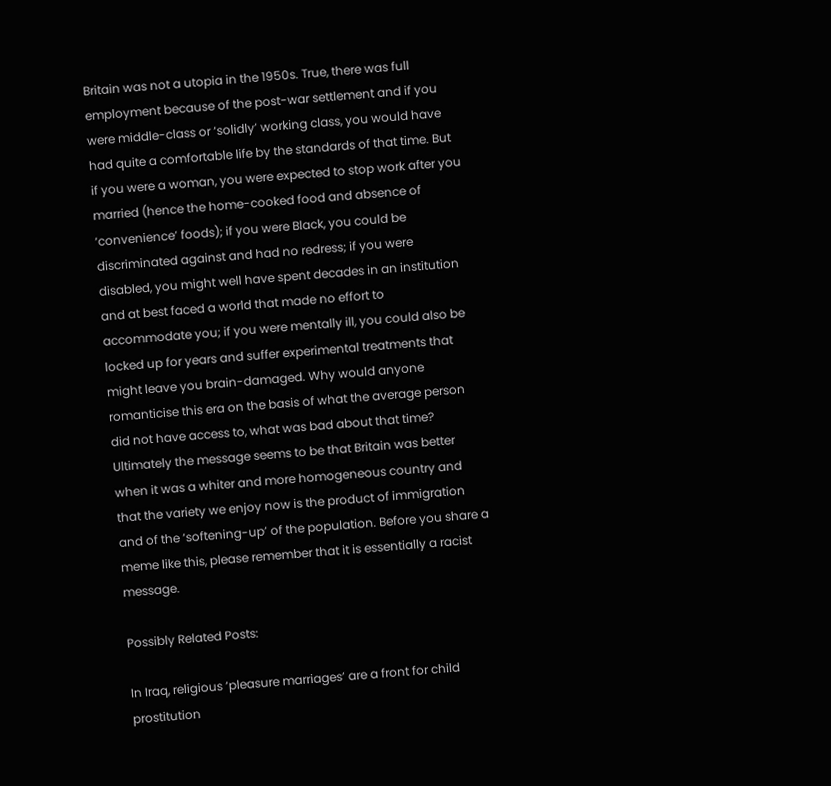Britain was not a utopia in the 1950s. True, there was full employment because of the post-war settlement and if you were middle-class or ‘solidly’ working class, you would have had quite a comfortable life by the standards of that time. But if you were a woman, you were expected to stop work after you married (hence the home-cooked food and absence of ‘convenience’ foods); if you were Black, you could be discriminated against and had no redress; if you were disabled, you might well have spent decades in an institution and at best faced a world that made no effort to accommodate you; if you were mentally ill, you could also be locked up for years and suffer experimental treatments that might leave you brain-damaged. Why would anyone romanticise this era on the basis of what the average person did not have access to, what was bad about that time? Ultimately the message seems to be that Britain was better when it was a whiter and more homogeneous country and that the variety we enjoy now is the product of immigration and of the ‘softening-up’ of the population. Before you share a meme like this, please remember that it is essentially a racist message.

Possibly Related Posts:

In Iraq, religious ‘pleasure marriages’ are a front for child prostitution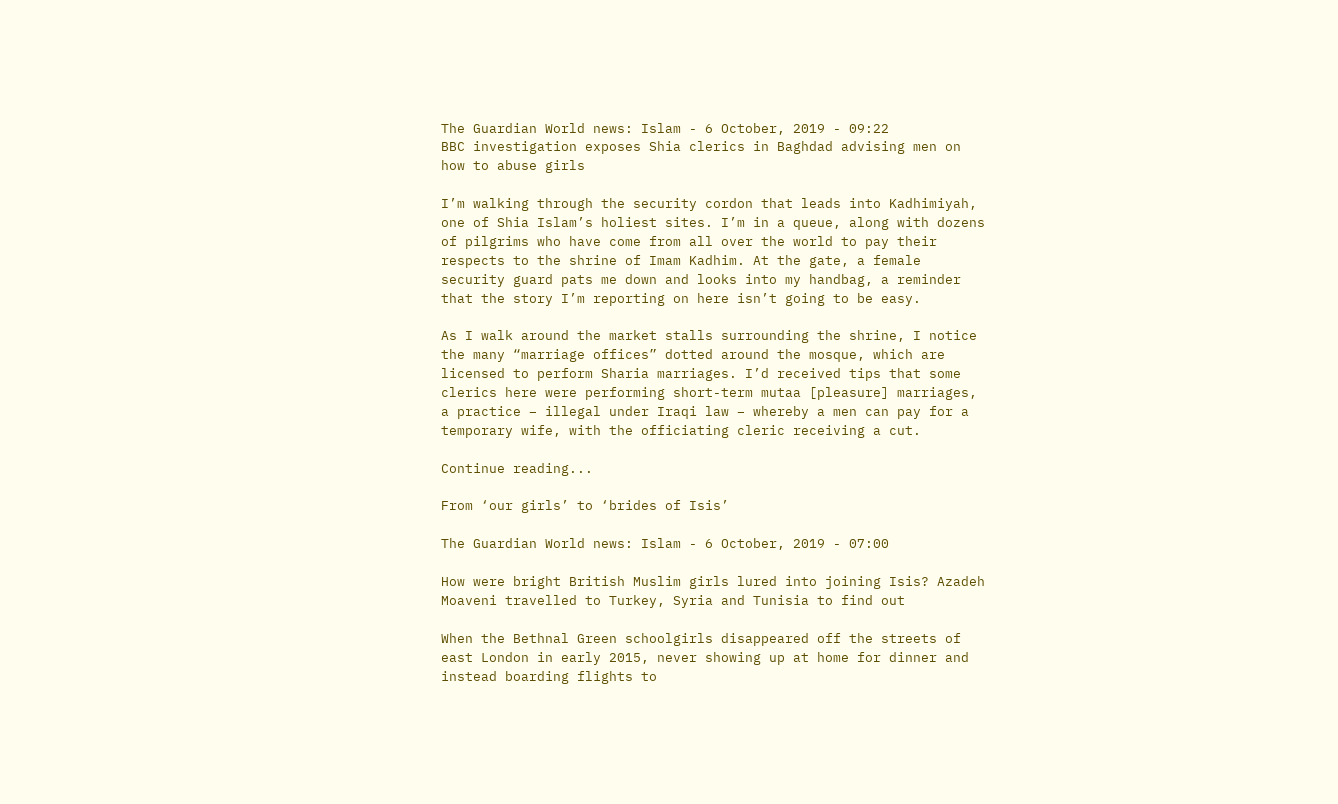The Guardian World news: Islam - 6 October, 2019 - 09:22
BBC investigation exposes Shia clerics in Baghdad advising men on how to abuse girls

I’m walking through the security cordon that leads into Kadhimiyah, one of Shia Islam’s holiest sites. I’m in a queue, along with dozens of pilgrims who have come from all over the world to pay their respects to the shrine of Imam Kadhim. At the gate, a female security guard pats me down and looks into my handbag, a reminder that the story I’m reporting on here isn’t going to be easy.

As I walk around the market stalls surrounding the shrine, I notice the many “marriage offices” dotted around the mosque, which are licensed to perform Sharia marriages. I’d received tips that some clerics here were performing short-term mutaa [pleasure] marriages, a practice – illegal under Iraqi law – whereby a men can pay for a temporary wife, with the officiating cleric receiving a cut.

Continue reading...

From ‘our girls’ to ‘brides of Isis’

The Guardian World news: Islam - 6 October, 2019 - 07:00

How were bright British Muslim girls lured into joining Isis? Azadeh Moaveni travelled to Turkey, Syria and Tunisia to find out

When the Bethnal Green schoolgirls disappeared off the streets of east London in early 2015, never showing up at home for dinner and instead boarding flights to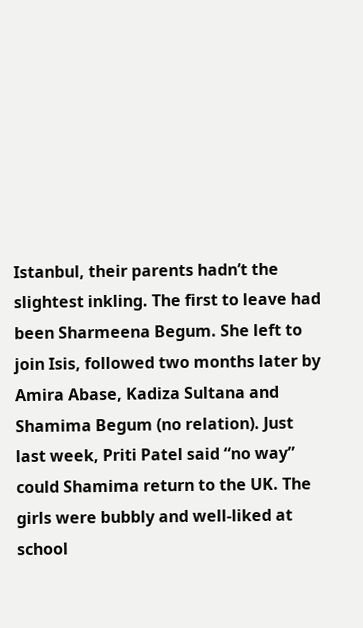Istanbul, their parents hadn’t the slightest inkling. The first to leave had been Sharmeena Begum. She left to join Isis, followed two months later by Amira Abase, Kadiza Sultana and Shamima Begum (no relation). Just last week, Priti Patel said “no way” could Shamima return to the UK. The girls were bubbly and well-liked at school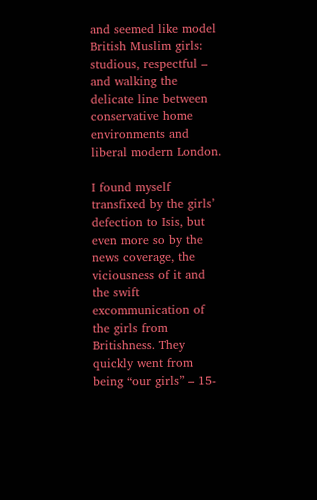and seemed like model British Muslim girls: studious, respectful – and walking the delicate line between conservative home environments and liberal modern London.

I found myself transfixed by the girls’ defection to Isis, but even more so by the news coverage, the viciousness of it and the swift excommunication of the girls from Britishness. They quickly went from being “our girls” – 15-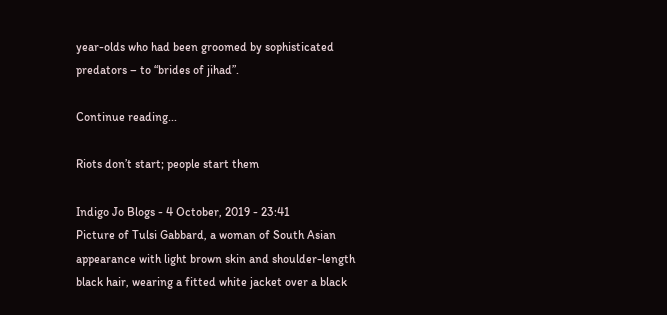year-olds who had been groomed by sophisticated predators – to “brides of jihad”.

Continue reading...

Riots don’t start; people start them

Indigo Jo Blogs - 4 October, 2019 - 23:41
Picture of Tulsi Gabbard, a woman of South Asian appearance with light brown skin and shoulder-length black hair, wearing a fitted white jacket over a black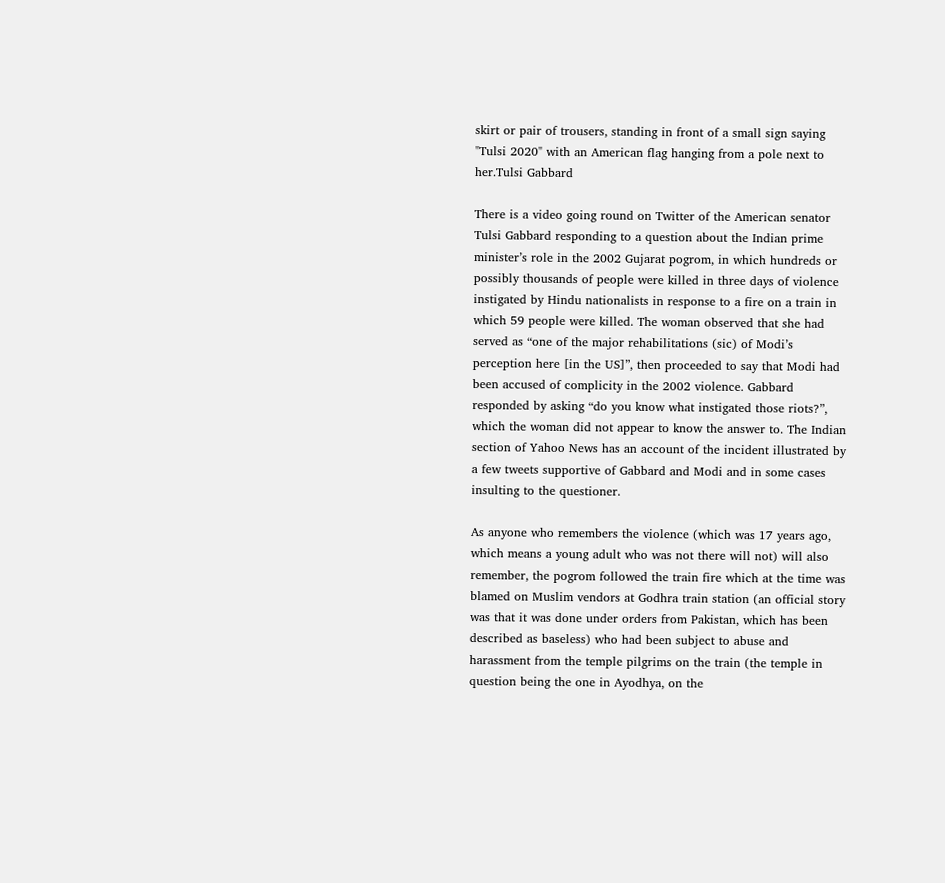skirt or pair of trousers, standing in front of a small sign saying "Tulsi 2020" with an American flag hanging from a pole next to her.Tulsi Gabbard

There is a video going round on Twitter of the American senator Tulsi Gabbard responding to a question about the Indian prime minister’s role in the 2002 Gujarat pogrom, in which hundreds or possibly thousands of people were killed in three days of violence instigated by Hindu nationalists in response to a fire on a train in which 59 people were killed. The woman observed that she had served as “one of the major rehabilitations (sic) of Modi’s perception here [in the US]”, then proceeded to say that Modi had been accused of complicity in the 2002 violence. Gabbard responded by asking “do you know what instigated those riots?”, which the woman did not appear to know the answer to. The Indian section of Yahoo News has an account of the incident illustrated by a few tweets supportive of Gabbard and Modi and in some cases insulting to the questioner.

As anyone who remembers the violence (which was 17 years ago, which means a young adult who was not there will not) will also remember, the pogrom followed the train fire which at the time was blamed on Muslim vendors at Godhra train station (an official story was that it was done under orders from Pakistan, which has been described as baseless) who had been subject to abuse and harassment from the temple pilgrims on the train (the temple in question being the one in Ayodhya, on the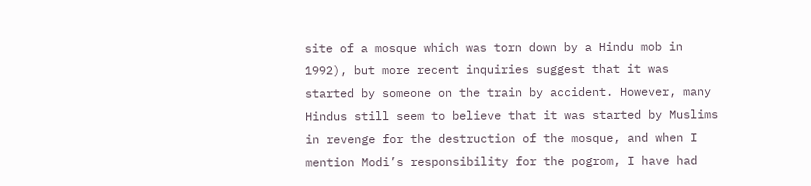site of a mosque which was torn down by a Hindu mob in 1992), but more recent inquiries suggest that it was started by someone on the train by accident. However, many Hindus still seem to believe that it was started by Muslims in revenge for the destruction of the mosque, and when I mention Modi’s responsibility for the pogrom, I have had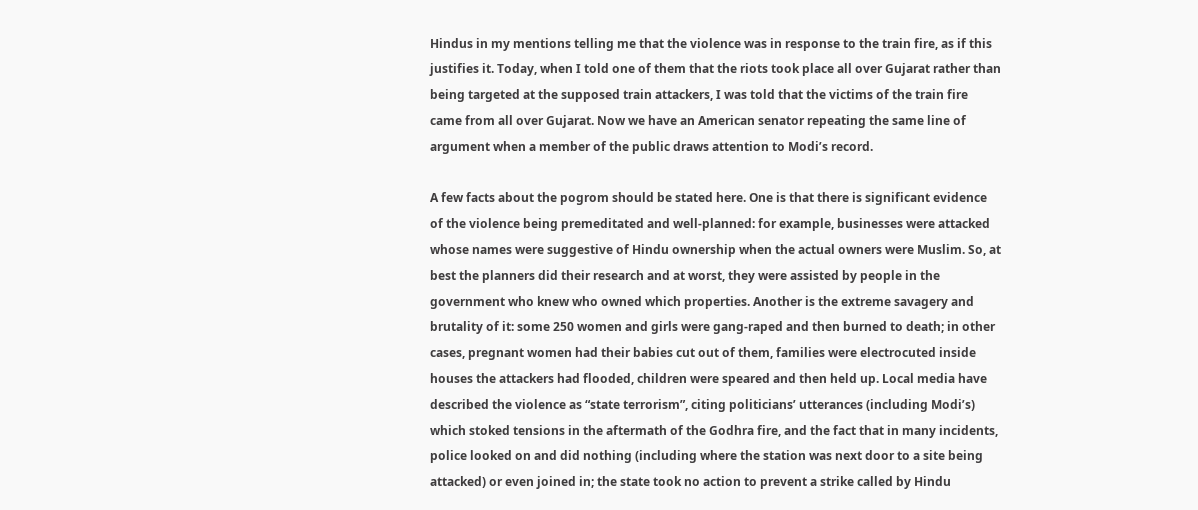Hindus in my mentions telling me that the violence was in response to the train fire, as if this justifies it. Today, when I told one of them that the riots took place all over Gujarat rather than being targeted at the supposed train attackers, I was told that the victims of the train fire came from all over Gujarat. Now we have an American senator repeating the same line of argument when a member of the public draws attention to Modi’s record.

A few facts about the pogrom should be stated here. One is that there is significant evidence of the violence being premeditated and well-planned: for example, businesses were attacked whose names were suggestive of Hindu ownership when the actual owners were Muslim. So, at best the planners did their research and at worst, they were assisted by people in the government who knew who owned which properties. Another is the extreme savagery and brutality of it: some 250 women and girls were gang-raped and then burned to death; in other cases, pregnant women had their babies cut out of them, families were electrocuted inside houses the attackers had flooded, children were speared and then held up. Local media have described the violence as “state terrorism”, citing politicians’ utterances (including Modi’s) which stoked tensions in the aftermath of the Godhra fire, and the fact that in many incidents, police looked on and did nothing (including where the station was next door to a site being attacked) or even joined in; the state took no action to prevent a strike called by Hindu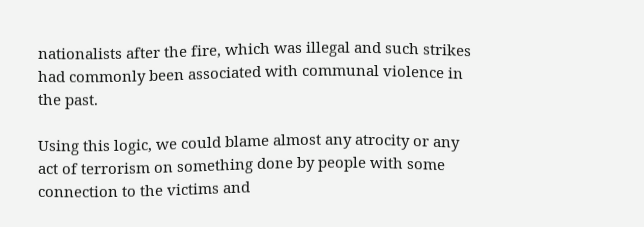nationalists after the fire, which was illegal and such strikes had commonly been associated with communal violence in the past.

Using this logic, we could blame almost any atrocity or any act of terrorism on something done by people with some connection to the victims and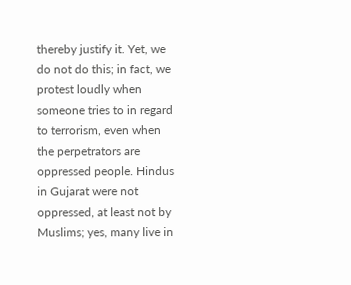thereby justify it. Yet, we do not do this; in fact, we protest loudly when someone tries to in regard to terrorism, even when the perpetrators are oppressed people. Hindus in Gujarat were not oppressed, at least not by Muslims; yes, many live in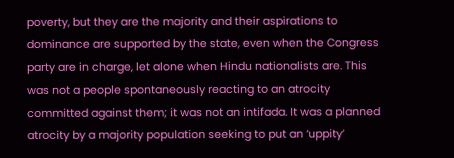poverty, but they are the majority and their aspirations to dominance are supported by the state, even when the Congress party are in charge, let alone when Hindu nationalists are. This was not a people spontaneously reacting to an atrocity committed against them; it was not an intifada. It was a planned atrocity by a majority population seeking to put an ‘uppity’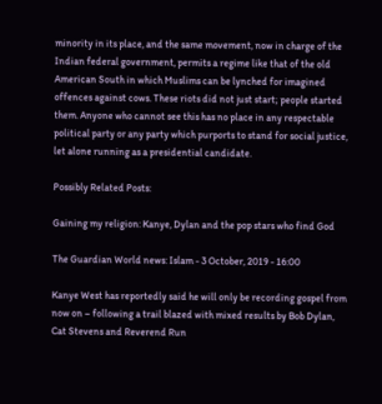minority in its place, and the same movement, now in charge of the Indian federal government, permits a regime like that of the old American South in which Muslims can be lynched for imagined offences against cows. These riots did not just start; people started them. Anyone who cannot see this has no place in any respectable political party or any party which purports to stand for social justice, let alone running as a presidential candidate.

Possibly Related Posts:

Gaining my religion: Kanye, Dylan and the pop stars who find God

The Guardian World news: Islam - 3 October, 2019 - 16:00

Kanye West has reportedly said he will only be recording gospel from now on – following a trail blazed with mixed results by Bob Dylan, Cat Stevens and Reverend Run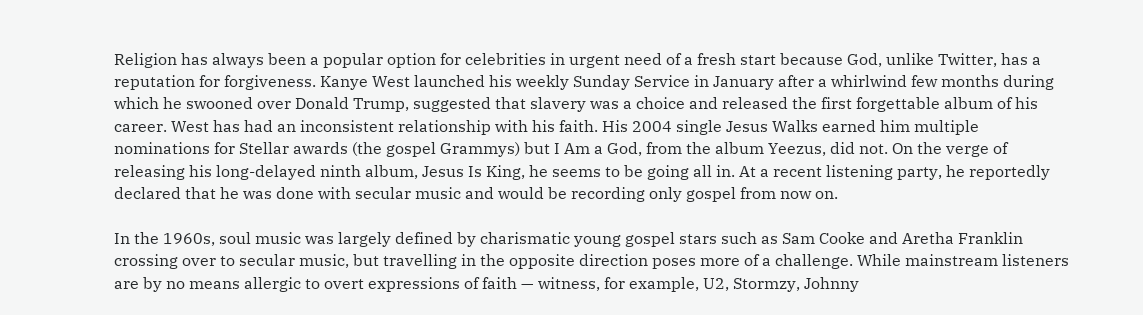Religion has always been a popular option for celebrities in urgent need of a fresh start because God, unlike Twitter, has a reputation for forgiveness. Kanye West launched his weekly Sunday Service in January after a whirlwind few months during which he swooned over Donald Trump, suggested that slavery was a choice and released the first forgettable album of his career. West has had an inconsistent relationship with his faith. His 2004 single Jesus Walks earned him multiple nominations for Stellar awards (the gospel Grammys) but I Am a God, from the album Yeezus, did not. On the verge of releasing his long-delayed ninth album, Jesus Is King, he seems to be going all in. At a recent listening party, he reportedly declared that he was done with secular music and would be recording only gospel from now on.

In the 1960s, soul music was largely defined by charismatic young gospel stars such as Sam Cooke and Aretha Franklin crossing over to secular music, but travelling in the opposite direction poses more of a challenge. While mainstream listeners are by no means allergic to overt expressions of faith — witness, for example, U2, Stormzy, Johnny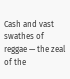Cash and vast swathes of reggae — the zeal of the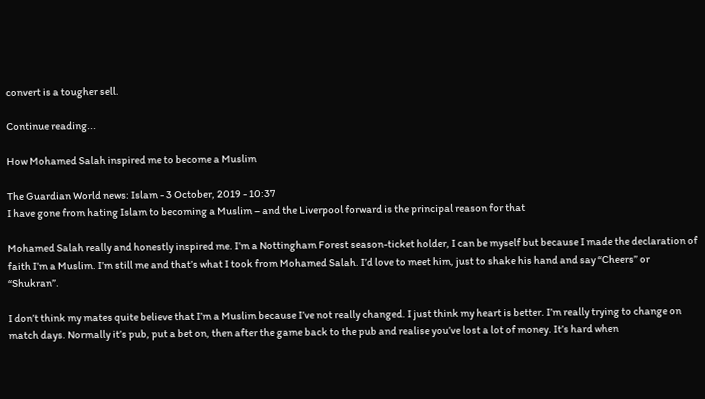convert is a tougher sell.

Continue reading...

How Mohamed Salah inspired me to become a Muslim

The Guardian World news: Islam - 3 October, 2019 - 10:37
I have gone from hating Islam to becoming a Muslim – and the Liverpool forward is the principal reason for that

Mohamed Salah really and honestly inspired me. I’m a Nottingham Forest season-ticket holder, I can be myself but because I made the declaration of faith I’m a Muslim. I’m still me and that’s what I took from Mohamed Salah. I’d love to meet him, just to shake his hand and say “Cheers” or “Shukran”.

I don’t think my mates quite believe that I’m a Muslim because I’ve not really changed. I just think my heart is better. I’m really trying to change on match days. Normally it’s pub, put a bet on, then after the game back to the pub and realise you’ve lost a lot of money. It’s hard when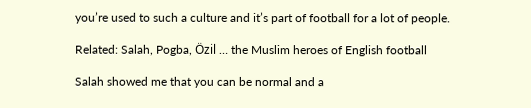you’re used to such a culture and it’s part of football for a lot of people.

Related: Salah, Pogba, Özil … the Muslim heroes of English football

Salah showed me that you can be normal and a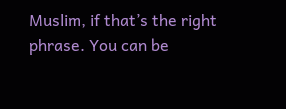Muslim, if that’s the right phrase. You can be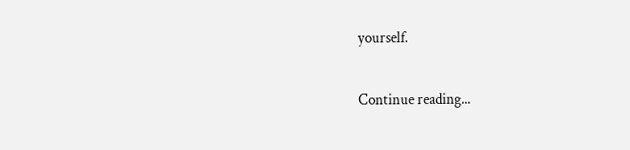yourself.

Continue reading...